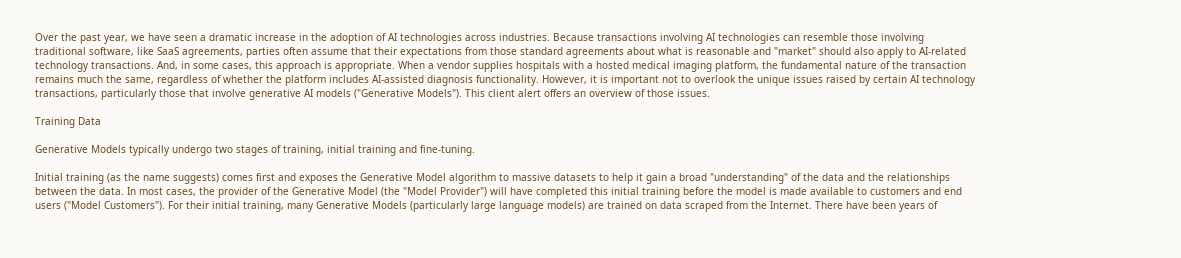Over the past year, we have seen a dramatic increase in the adoption of AI technologies across industries. Because transactions involving AI technologies can resemble those involving traditional software, like SaaS agreements, parties often assume that their expectations from those standard agreements about what is reasonable and "market" should also apply to AI-related technology transactions. And, in some cases, this approach is appropriate. When a vendor supplies hospitals with a hosted medical imaging platform, the fundamental nature of the transaction remains much the same, regardless of whether the platform includes AI-assisted diagnosis functionality. However, it is important not to overlook the unique issues raised by certain AI technology transactions, particularly those that involve generative AI models ("Generative Models"). This client alert offers an overview of those issues.

Training Data

Generative Models typically undergo two stages of training, initial training and fine-tuning.

Initial training (as the name suggests) comes first and exposes the Generative Model algorithm to massive datasets to help it gain a broad "understanding" of the data and the relationships between the data. In most cases, the provider of the Generative Model (the "Model Provider") will have completed this initial training before the model is made available to customers and end users ("Model Customers"). For their initial training, many Generative Models (particularly large language models) are trained on data scraped from the Internet. There have been years of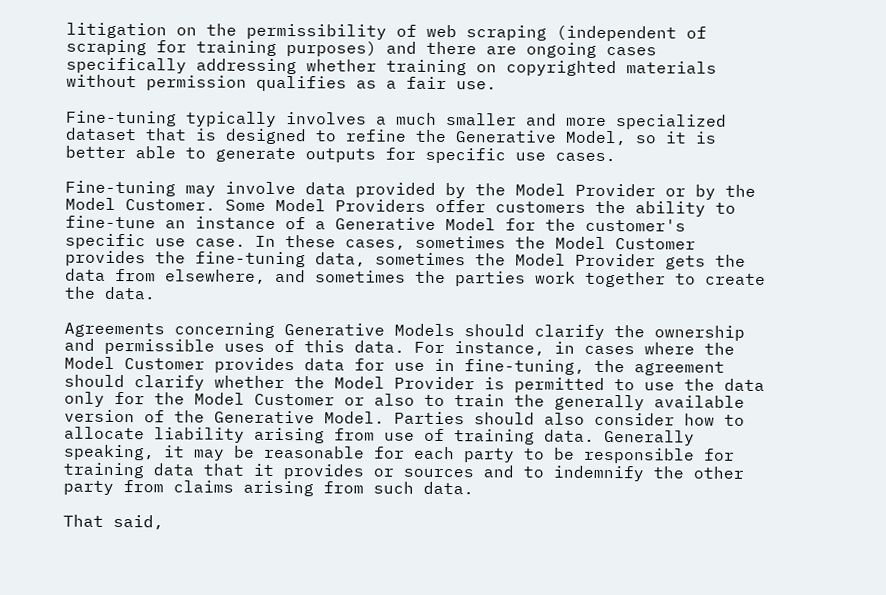litigation on the permissibility of web scraping (independent of scraping for training purposes) and there are ongoing cases specifically addressing whether training on copyrighted materials without permission qualifies as a fair use.

Fine-tuning typically involves a much smaller and more specialized dataset that is designed to refine the Generative Model, so it is better able to generate outputs for specific use cases.

Fine-tuning may involve data provided by the Model Provider or by the Model Customer. Some Model Providers offer customers the ability to fine-tune an instance of a Generative Model for the customer's specific use case. In these cases, sometimes the Model Customer provides the fine-tuning data, sometimes the Model Provider gets the data from elsewhere, and sometimes the parties work together to create the data.

Agreements concerning Generative Models should clarify the ownership and permissible uses of this data. For instance, in cases where the Model Customer provides data for use in fine-tuning, the agreement should clarify whether the Model Provider is permitted to use the data only for the Model Customer or also to train the generally available version of the Generative Model. Parties should also consider how to allocate liability arising from use of training data. Generally speaking, it may be reasonable for each party to be responsible for training data that it provides or sources and to indemnify the other party from claims arising from such data.

That said,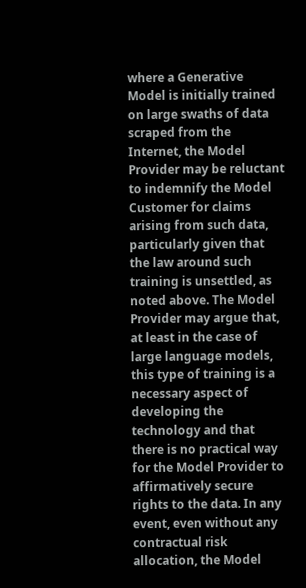where a Generative Model is initially trained on large swaths of data scraped from the Internet, the Model Provider may be reluctant to indemnify the Model Customer for claims arising from such data, particularly given that the law around such training is unsettled, as noted above. The Model Provider may argue that, at least in the case of large language models, this type of training is a necessary aspect of developing the technology and that there is no practical way for the Model Provider to affirmatively secure rights to the data. In any event, even without any contractual risk allocation, the Model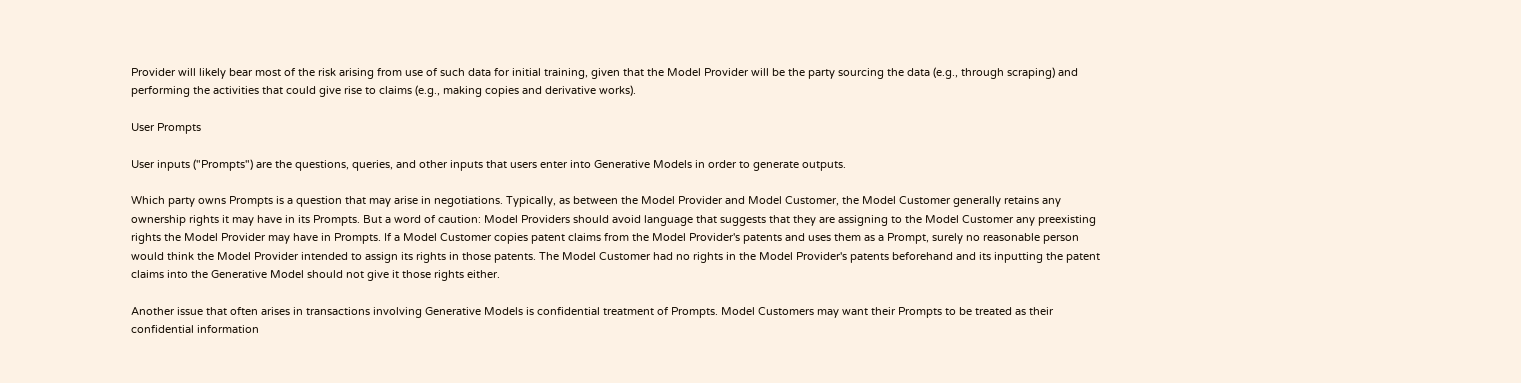Provider will likely bear most of the risk arising from use of such data for initial training, given that the Model Provider will be the party sourcing the data (e.g., through scraping) and performing the activities that could give rise to claims (e.g., making copies and derivative works).

User Prompts

User inputs ("Prompts") are the questions, queries, and other inputs that users enter into Generative Models in order to generate outputs.

Which party owns Prompts is a question that may arise in negotiations. Typically, as between the Model Provider and Model Customer, the Model Customer generally retains any ownership rights it may have in its Prompts. But a word of caution: Model Providers should avoid language that suggests that they are assigning to the Model Customer any preexisting rights the Model Provider may have in Prompts. If a Model Customer copies patent claims from the Model Provider's patents and uses them as a Prompt, surely no reasonable person would think the Model Provider intended to assign its rights in those patents. The Model Customer had no rights in the Model Provider's patents beforehand and its inputting the patent claims into the Generative Model should not give it those rights either.

Another issue that often arises in transactions involving Generative Models is confidential treatment of Prompts. Model Customers may want their Prompts to be treated as their confidential information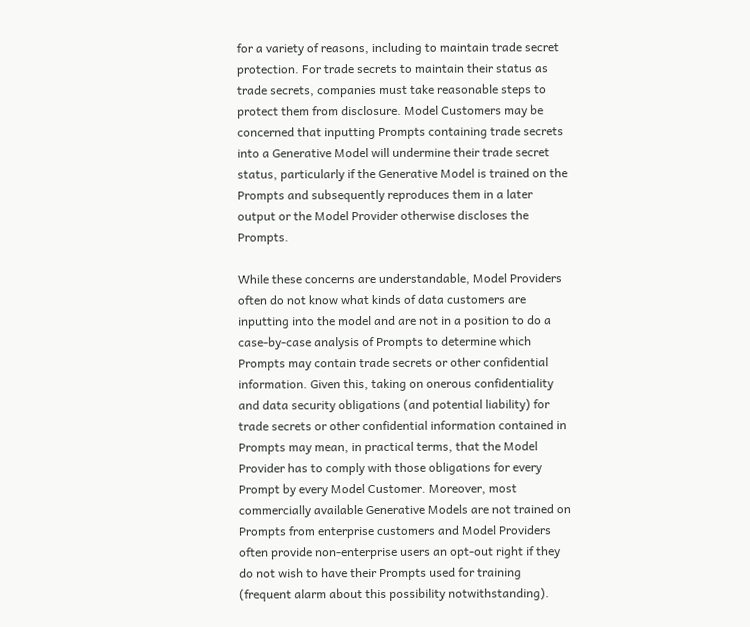for a variety of reasons, including to maintain trade secret protection. For trade secrets to maintain their status as trade secrets, companies must take reasonable steps to protect them from disclosure. Model Customers may be concerned that inputting Prompts containing trade secrets into a Generative Model will undermine their trade secret status, particularly if the Generative Model is trained on the Prompts and subsequently reproduces them in a later output or the Model Provider otherwise discloses the Prompts.

While these concerns are understandable, Model Providers often do not know what kinds of data customers are inputting into the model and are not in a position to do a case-by-case analysis of Prompts to determine which Prompts may contain trade secrets or other confidential information. Given this, taking on onerous confidentiality and data security obligations (and potential liability) for trade secrets or other confidential information contained in Prompts may mean, in practical terms, that the Model Provider has to comply with those obligations for every Prompt by every Model Customer. Moreover, most commercially available Generative Models are not trained on Prompts from enterprise customers and Model Providers often provide non-enterprise users an opt-out right if they do not wish to have their Prompts used for training (frequent alarm about this possibility notwithstanding).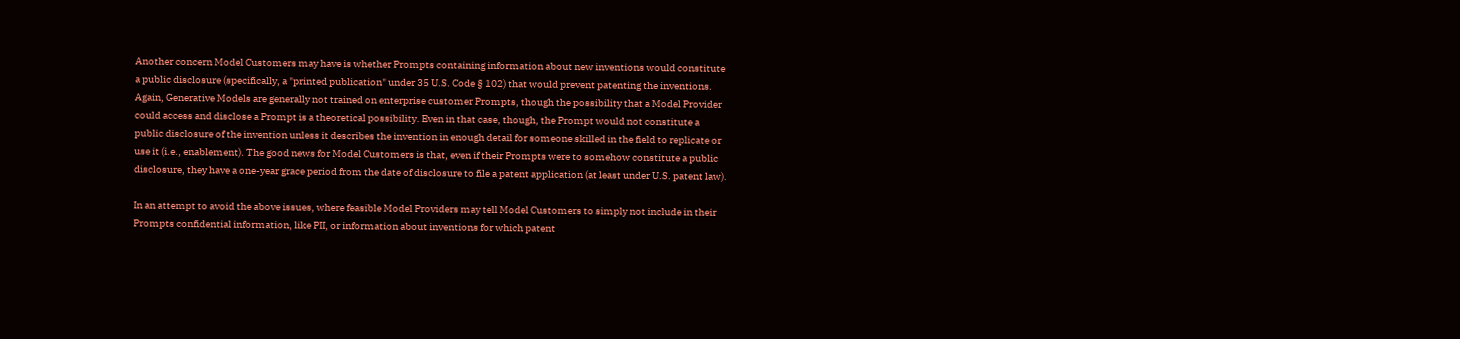Another concern Model Customers may have is whether Prompts containing information about new inventions would constitute a public disclosure (specifically, a "printed publication" under 35 U.S. Code § 102) that would prevent patenting the inventions. Again, Generative Models are generally not trained on enterprise customer Prompts, though the possibility that a Model Provider could access and disclose a Prompt is a theoretical possibility. Even in that case, though, the Prompt would not constitute a public disclosure of the invention unless it describes the invention in enough detail for someone skilled in the field to replicate or use it (i.e., enablement). The good news for Model Customers is that, even if their Prompts were to somehow constitute a public disclosure, they have a one-year grace period from the date of disclosure to file a patent application (at least under U.S. patent law).

In an attempt to avoid the above issues, where feasible Model Providers may tell Model Customers to simply not include in their Prompts confidential information, like PII, or information about inventions for which patent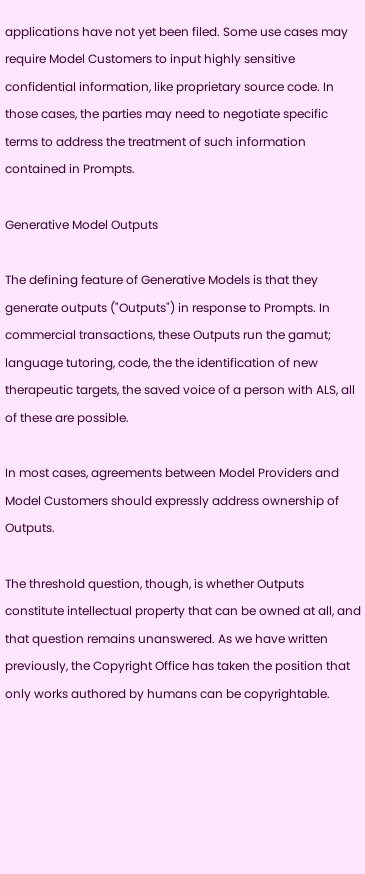applications have not yet been filed. Some use cases may require Model Customers to input highly sensitive confidential information, like proprietary source code. In those cases, the parties may need to negotiate specific terms to address the treatment of such information contained in Prompts.

Generative Model Outputs

The defining feature of Generative Models is that they generate outputs ("Outputs") in response to Prompts. In commercial transactions, these Outputs run the gamut; language tutoring, code, the the identification of new therapeutic targets, the saved voice of a person with ALS, all of these are possible.

In most cases, agreements between Model Providers and Model Customers should expressly address ownership of Outputs.

The threshold question, though, is whether Outputs constitute intellectual property that can be owned at all, and that question remains unanswered. As we have written previously, the Copyright Office has taken the position that only works authored by humans can be copyrightable.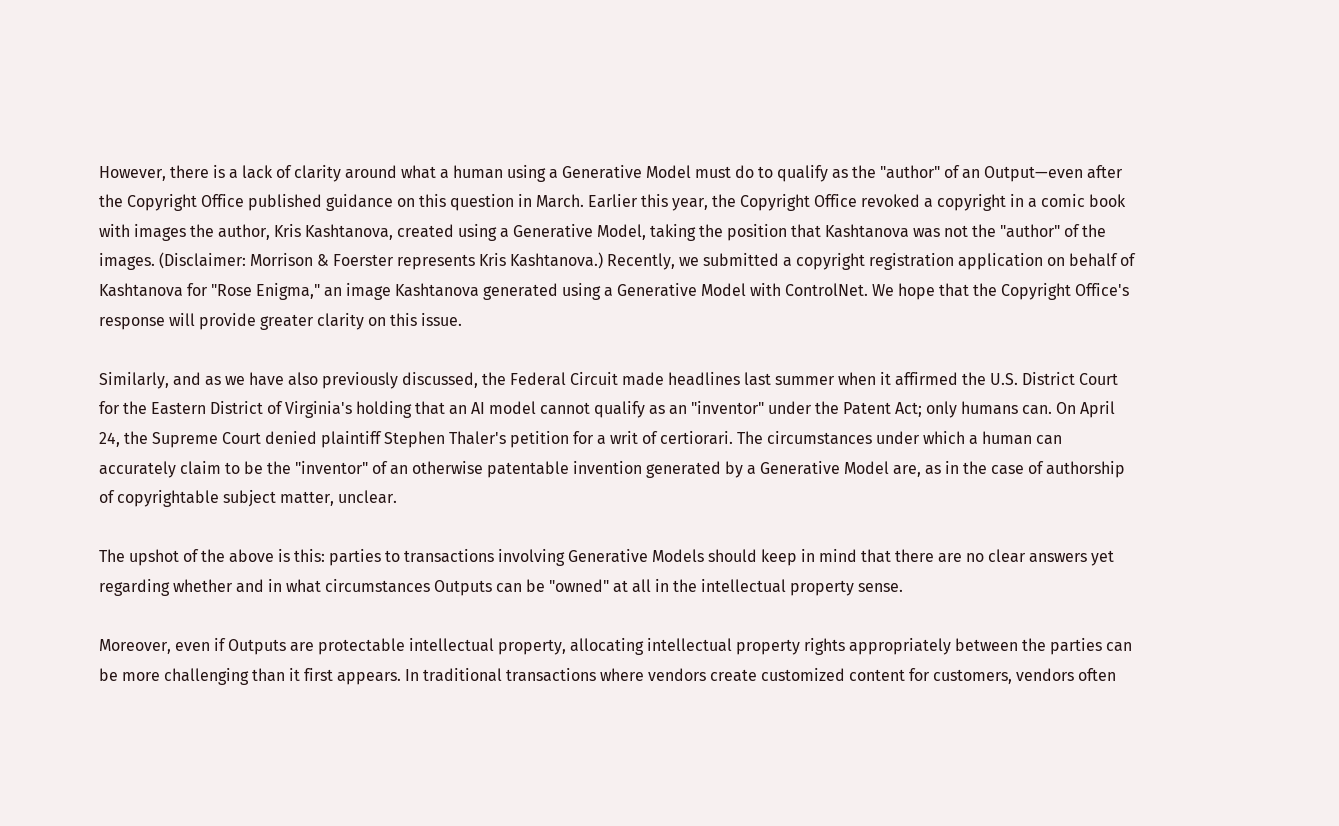However, there is a lack of clarity around what a human using a Generative Model must do to qualify as the "author" of an Output—even after the Copyright Office published guidance on this question in March. Earlier this year, the Copyright Office revoked a copyright in a comic book with images the author, Kris Kashtanova, created using a Generative Model, taking the position that Kashtanova was not the "author" of the images. (Disclaimer: Morrison & Foerster represents Kris Kashtanova.) Recently, we submitted a copyright registration application on behalf of Kashtanova for "Rose Enigma," an image Kashtanova generated using a Generative Model with ControlNet. We hope that the Copyright Office's response will provide greater clarity on this issue.

Similarly, and as we have also previously discussed, the Federal Circuit made headlines last summer when it affirmed the U.S. District Court for the Eastern District of Virginia's holding that an AI model cannot qualify as an "inventor" under the Patent Act; only humans can. On April 24, the Supreme Court denied plaintiff Stephen Thaler's petition for a writ of certiorari. The circumstances under which a human can accurately claim to be the "inventor" of an otherwise patentable invention generated by a Generative Model are, as in the case of authorship of copyrightable subject matter, unclear.

The upshot of the above is this: parties to transactions involving Generative Models should keep in mind that there are no clear answers yet regarding whether and in what circumstances Outputs can be "owned" at all in the intellectual property sense.

Moreover, even if Outputs are protectable intellectual property, allocating intellectual property rights appropriately between the parties can be more challenging than it first appears. In traditional transactions where vendors create customized content for customers, vendors often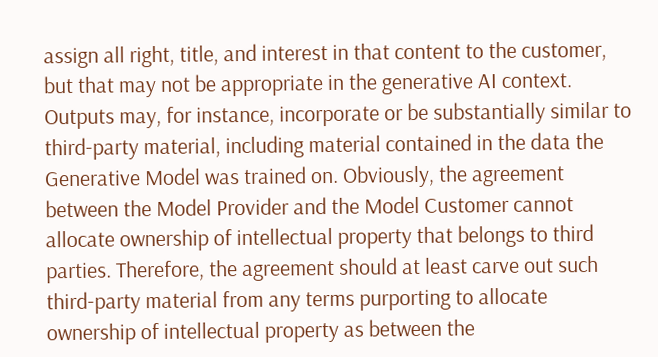assign all right, title, and interest in that content to the customer, but that may not be appropriate in the generative AI context. Outputs may, for instance, incorporate or be substantially similar to third-party material, including material contained in the data the Generative Model was trained on. Obviously, the agreement between the Model Provider and the Model Customer cannot allocate ownership of intellectual property that belongs to third parties. Therefore, the agreement should at least carve out such third-party material from any terms purporting to allocate ownership of intellectual property as between the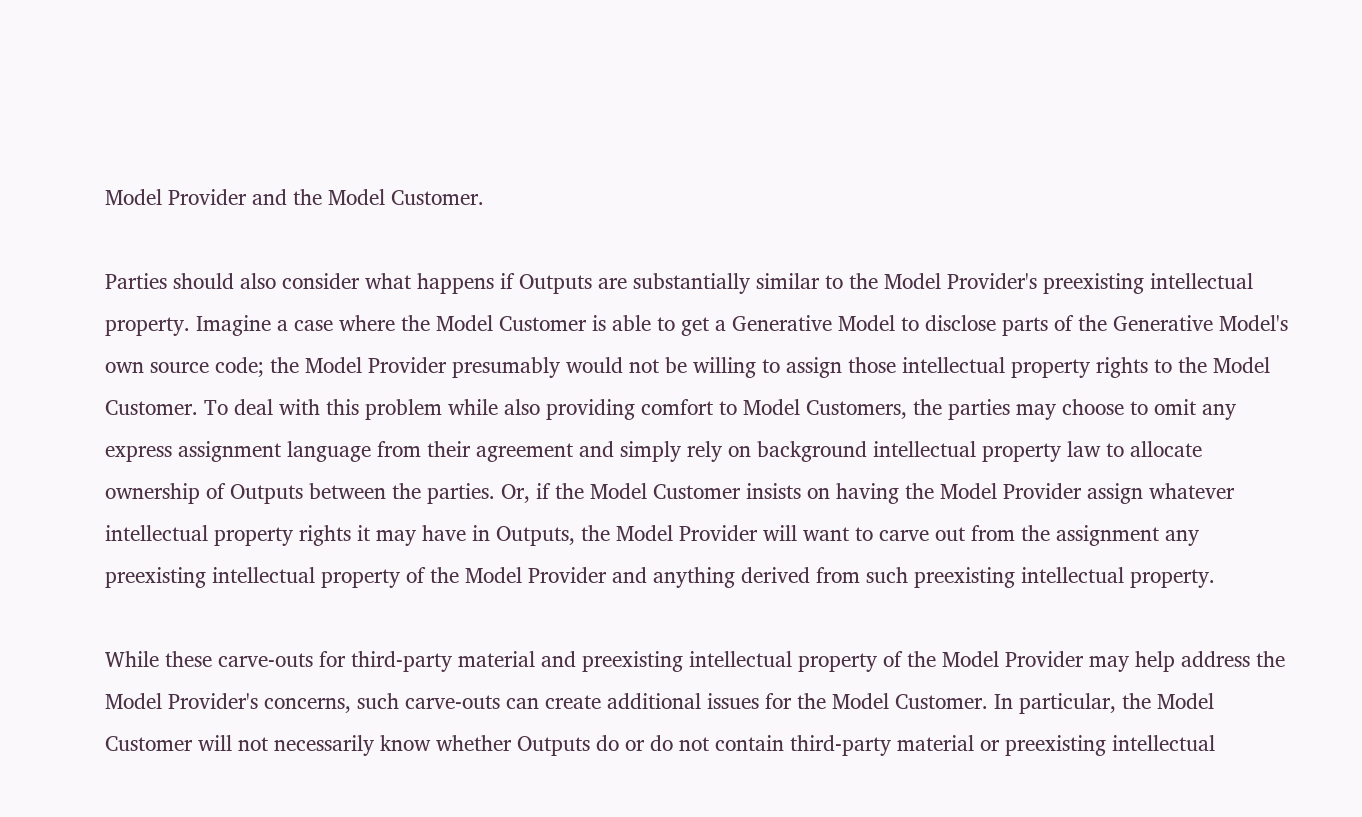Model Provider and the Model Customer.

Parties should also consider what happens if Outputs are substantially similar to the Model Provider's preexisting intellectual property. Imagine a case where the Model Customer is able to get a Generative Model to disclose parts of the Generative Model's own source code; the Model Provider presumably would not be willing to assign those intellectual property rights to the Model Customer. To deal with this problem while also providing comfort to Model Customers, the parties may choose to omit any express assignment language from their agreement and simply rely on background intellectual property law to allocate ownership of Outputs between the parties. Or, if the Model Customer insists on having the Model Provider assign whatever intellectual property rights it may have in Outputs, the Model Provider will want to carve out from the assignment any preexisting intellectual property of the Model Provider and anything derived from such preexisting intellectual property.

While these carve-outs for third-party material and preexisting intellectual property of the Model Provider may help address the Model Provider's concerns, such carve-outs can create additional issues for the Model Customer. In particular, the Model Customer will not necessarily know whether Outputs do or do not contain third-party material or preexisting intellectual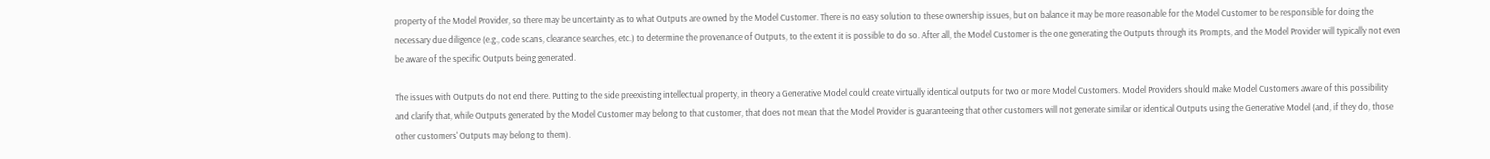property of the Model Provider, so there may be uncertainty as to what Outputs are owned by the Model Customer. There is no easy solution to these ownership issues, but on balance it may be more reasonable for the Model Customer to be responsible for doing the necessary due diligence (e.g., code scans, clearance searches, etc.) to determine the provenance of Outputs, to the extent it is possible to do so. After all, the Model Customer is the one generating the Outputs through its Prompts, and the Model Provider will typically not even be aware of the specific Outputs being generated.

The issues with Outputs do not end there. Putting to the side preexisting intellectual property, in theory a Generative Model could create virtually identical outputs for two or more Model Customers. Model Providers should make Model Customers aware of this possibility and clarify that, while Outputs generated by the Model Customer may belong to that customer, that does not mean that the Model Provider is guaranteeing that other customers will not generate similar or identical Outputs using the Generative Model (and, if they do, those other customers' Outputs may belong to them).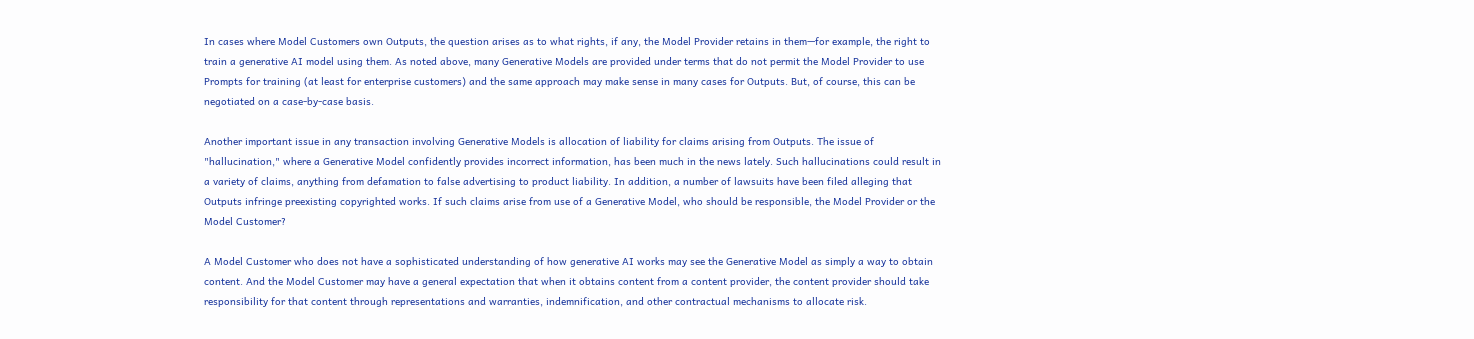In cases where Model Customers own Outputs, the question arises as to what rights, if any, the Model Provider retains in them—for example, the right to train a generative AI model using them. As noted above, many Generative Models are provided under terms that do not permit the Model Provider to use Prompts for training (at least for enterprise customers) and the same approach may make sense in many cases for Outputs. But, of course, this can be negotiated on a case-by-case basis.

Another important issue in any transaction involving Generative Models is allocation of liability for claims arising from Outputs. The issue of "hallucination," where a Generative Model confidently provides incorrect information, has been much in the news lately. Such hallucinations could result in a variety of claims, anything from defamation to false advertising to product liability. In addition, a number of lawsuits have been filed alleging that Outputs infringe preexisting copyrighted works. If such claims arise from use of a Generative Model, who should be responsible, the Model Provider or the Model Customer?

A Model Customer who does not have a sophisticated understanding of how generative AI works may see the Generative Model as simply a way to obtain content. And the Model Customer may have a general expectation that when it obtains content from a content provider, the content provider should take responsibility for that content through representations and warranties, indemnification, and other contractual mechanisms to allocate risk.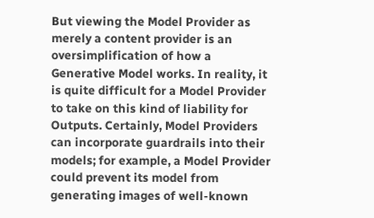But viewing the Model Provider as merely a content provider is an oversimplification of how a Generative Model works. In reality, it is quite difficult for a Model Provider to take on this kind of liability for Outputs. Certainly, Model Providers can incorporate guardrails into their models; for example, a Model Provider could prevent its model from generating images of well-known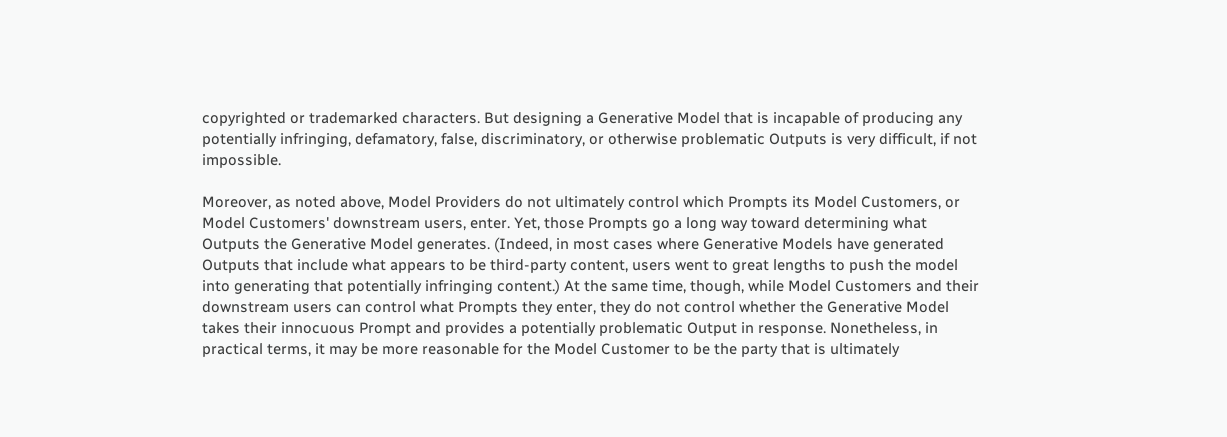copyrighted or trademarked characters. But designing a Generative Model that is incapable of producing any potentially infringing, defamatory, false, discriminatory, or otherwise problematic Outputs is very difficult, if not impossible.

Moreover, as noted above, Model Providers do not ultimately control which Prompts its Model Customers, or Model Customers' downstream users, enter. Yet, those Prompts go a long way toward determining what Outputs the Generative Model generates. (Indeed, in most cases where Generative Models have generated Outputs that include what appears to be third-party content, users went to great lengths to push the model into generating that potentially infringing content.) At the same time, though, while Model Customers and their downstream users can control what Prompts they enter, they do not control whether the Generative Model takes their innocuous Prompt and provides a potentially problematic Output in response. Nonetheless, in practical terms, it may be more reasonable for the Model Customer to be the party that is ultimately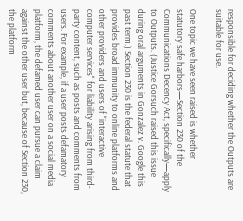responsible for deciding whether the Outputs are suitable for use.

One topic we have seen raised is whether statutory safe harbors—Section 230 of the Communications Decency Act, specifically—apply to Outputs. (Justice Gorsuch raised this issue during oral arguments in Gonzalez v. Google this past term.) Section 230 is the federal statute that provides broad immunity to online platforms and other providers and users of "interactive computer services" for liability arising from third-party content, such as posts and comments from users. For example, if a user posts defamatory comments about another user on a social media platform, the defamed user can pursue a claim against the other user but, because of Section 230, the platform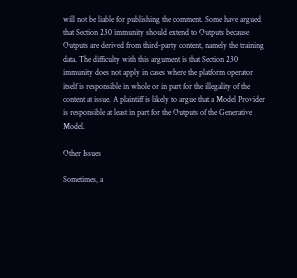will not be liable for publishing the comment. Some have argued that Section 230 immunity should extend to Outputs because Outputs are derived from third-party content, namely the training data. The difficulty with this argument is that Section 230 immunity does not apply in cases where the platform operator itself is responsible in whole or in part for the illegality of the content at issue. A plaintiff is likely to argue that a Model Provider is responsible at least in part for the Outputs of the Generative Model.

Other Issues

Sometimes, a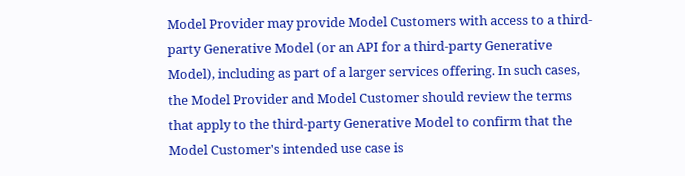Model Provider may provide Model Customers with access to a third-party Generative Model (or an API for a third-party Generative Model), including as part of a larger services offering. In such cases, the Model Provider and Model Customer should review the terms that apply to the third-party Generative Model to confirm that the Model Customer's intended use case is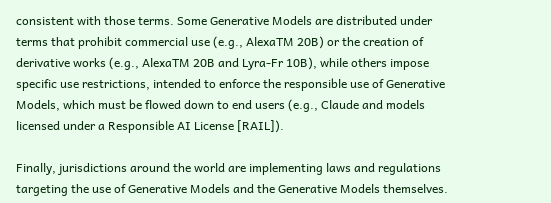consistent with those terms. Some Generative Models are distributed under terms that prohibit commercial use (e.g., AlexaTM 20B) or the creation of derivative works (e.g., AlexaTM 20B and Lyra-Fr 10B), while others impose specific use restrictions, intended to enforce the responsible use of Generative Models, which must be flowed down to end users (e.g., Claude and models licensed under a Responsible AI License [RAIL]).

Finally, jurisdictions around the world are implementing laws and regulations targeting the use of Generative Models and the Generative Models themselves.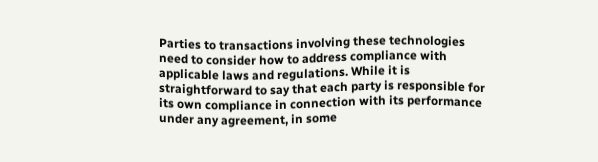Parties to transactions involving these technologies need to consider how to address compliance with applicable laws and regulations. While it is straightforward to say that each party is responsible for its own compliance in connection with its performance under any agreement, in some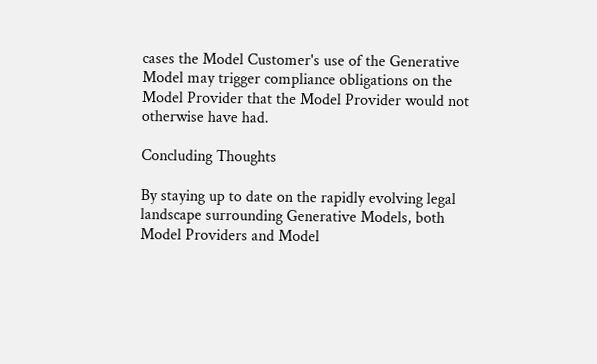cases the Model Customer's use of the Generative Model may trigger compliance obligations on the Model Provider that the Model Provider would not otherwise have had.

Concluding Thoughts

By staying up to date on the rapidly evolving legal landscape surrounding Generative Models, both Model Providers and Model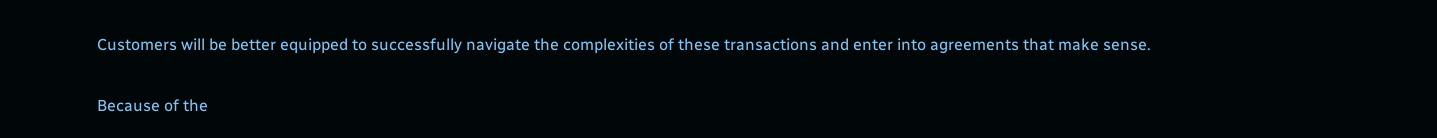Customers will be better equipped to successfully navigate the complexities of these transactions and enter into agreements that make sense.

Because of the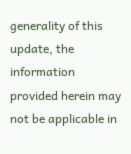generality of this update, the information provided herein may not be applicable in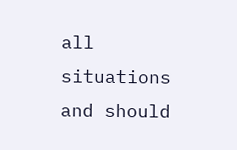all situations and should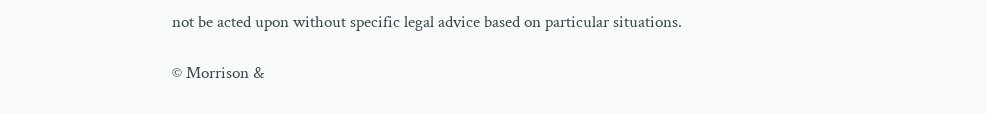not be acted upon without specific legal advice based on particular situations.

© Morrison &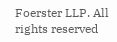Foerster LLP. All rights reserved